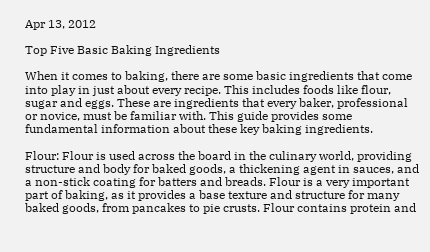Apr 13, 2012

Top Five Basic Baking Ingredients

When it comes to baking, there are some basic ingredients that come into play in just about every recipe. This includes foods like flour, sugar and eggs. These are ingredients that every baker, professional or novice, must be familiar with. This guide provides some fundamental information about these key baking ingredients.

Flour: Flour is used across the board in the culinary world, providing structure and body for baked goods, a thickening agent in sauces, and a non-stick coating for batters and breads. Flour is a very important part of baking, as it provides a base texture and structure for many baked goods, from pancakes to pie crusts. Flour contains protein and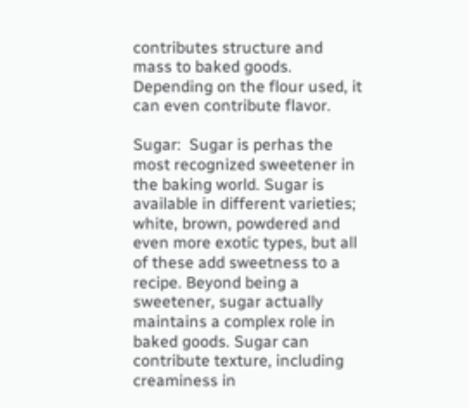contributes structure and mass to baked goods.  Depending on the flour used, it can even contribute flavor.

Sugar:  Sugar is perhas the most recognized sweetener in the baking world. Sugar is available in different varieties; white, brown, powdered and even more exotic types, but all of these add sweetness to a recipe. Beyond being a sweetener, sugar actually maintains a complex role in baked goods. Sugar can contribute texture, including creaminess in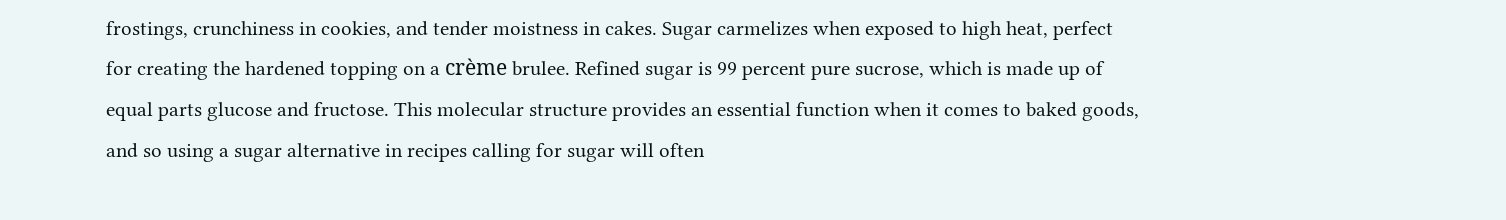frostings, crunchiness in cookies, and tender moistness in cakes. Sugar carmelizes when exposed to high heat, perfect for creating the hardened topping on a crème brulee. Refined sugar is 99 percent pure sucrose, which is made up of equal parts glucose and fructose. This molecular structure provides an essential function when it comes to baked goods, and so using a sugar alternative in recipes calling for sugar will often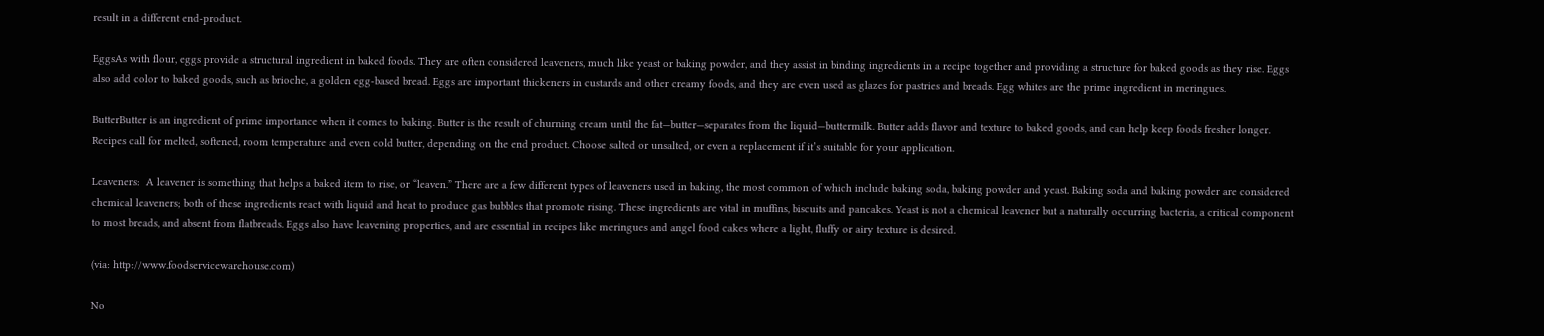result in a different end-product.

EggsAs with flour, eggs provide a structural ingredient in baked foods. They are often considered leaveners, much like yeast or baking powder, and they assist in binding ingredients in a recipe together and providing a structure for baked goods as they rise. Eggs also add color to baked goods, such as brioche, a golden egg-based bread. Eggs are important thickeners in custards and other creamy foods, and they are even used as glazes for pastries and breads. Egg whites are the prime ingredient in meringues.

ButterButter is an ingredient of prime importance when it comes to baking. Butter is the result of churning cream until the fat—butter—separates from the liquid—buttermilk. Butter adds flavor and texture to baked goods, and can help keep foods fresher longer. Recipes call for melted, softened, room temperature and even cold butter, depending on the end product. Choose salted or unsalted, or even a replacement if it’s suitable for your application.

Leaveners:  A leavener is something that helps a baked item to rise, or “leaven.” There are a few different types of leaveners used in baking, the most common of which include baking soda, baking powder and yeast. Baking soda and baking powder are considered chemical leaveners; both of these ingredients react with liquid and heat to produce gas bubbles that promote rising. These ingredients are vital in muffins, biscuits and pancakes. Yeast is not a chemical leavener but a naturally occurring bacteria, a critical component to most breads, and absent from flatbreads. Eggs also have leavening properties, and are essential in recipes like meringues and angel food cakes where a light, fluffy or airy texture is desired.

(via: http://www.foodservicewarehouse.com)

No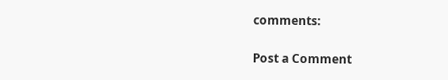comments:

Post a Comment